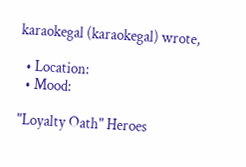karaokegal (karaokegal) wrote,

  • Location:
  • Mood:

"Loyalty Oath" Heroes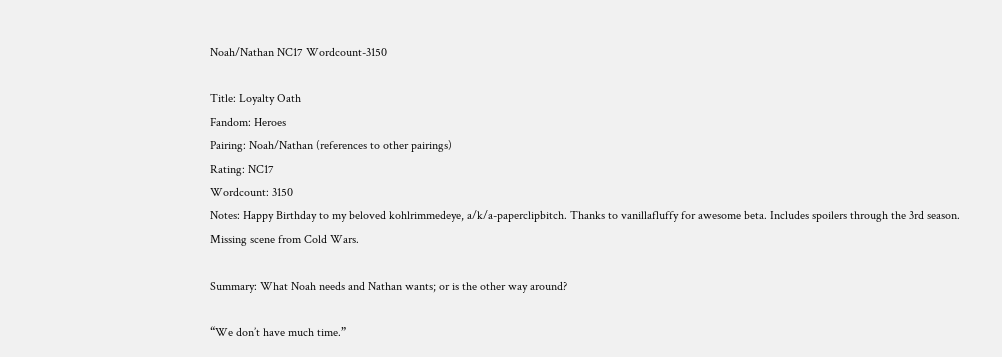Noah/Nathan NC17 Wordcount-3150

Title: Loyalty Oath
Fandom: Heroes
Pairing: Noah/Nathan (references to other pairings)
Rating: NC17
Wordcount: 3150
Notes: Happy Birthday to my beloved kohlrimmedeye, a/k/a-paperclipbitch. Thanks to vanillafluffy for awesome beta. Includes spoilers through the 3rd season. Missing scene from Cold Wars.

Summary: What Noah needs and Nathan wants; or is the other way around?

“We don’t have much time.”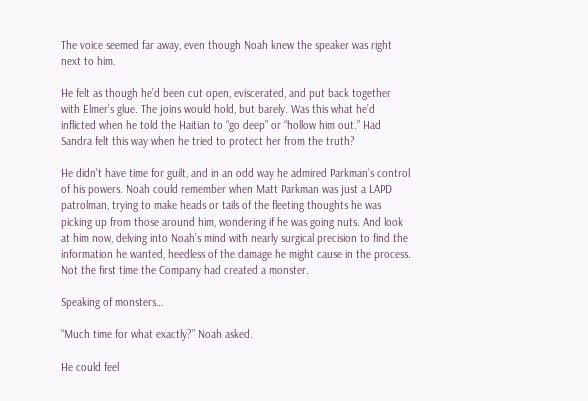The voice seemed far away, even though Noah knew the speaker was right next to him.

He felt as though he’d been cut open, eviscerated, and put back together with Elmer’s glue. The joins would hold, but barely. Was this what he’d inflicted when he told the Haitian to “go deep” or “hollow him out.” Had Sandra felt this way when he tried to protect her from the truth?

He didn’t have time for guilt, and in an odd way he admired Parkman’s control of his powers. Noah could remember when Matt Parkman was just a LAPD patrolman, trying to make heads or tails of the fleeting thoughts he was picking up from those around him, wondering if he was going nuts. And look at him now, delving into Noah’s mind with nearly surgical precision to find the information he wanted, heedless of the damage he might cause in the process. Not the first time the Company had created a monster.

Speaking of monsters…

“Much time for what exactly?” Noah asked.

He could feel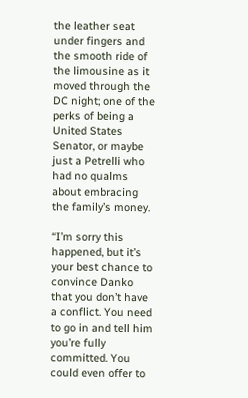the leather seat under fingers and the smooth ride of the limousine as it moved through the DC night; one of the perks of being a United States Senator, or maybe just a Petrelli who had no qualms about embracing the family’s money.

“I’m sorry this happened, but it’s your best chance to convince Danko that you don’t have a conflict. You need to go in and tell him you’re fully committed. You could even offer to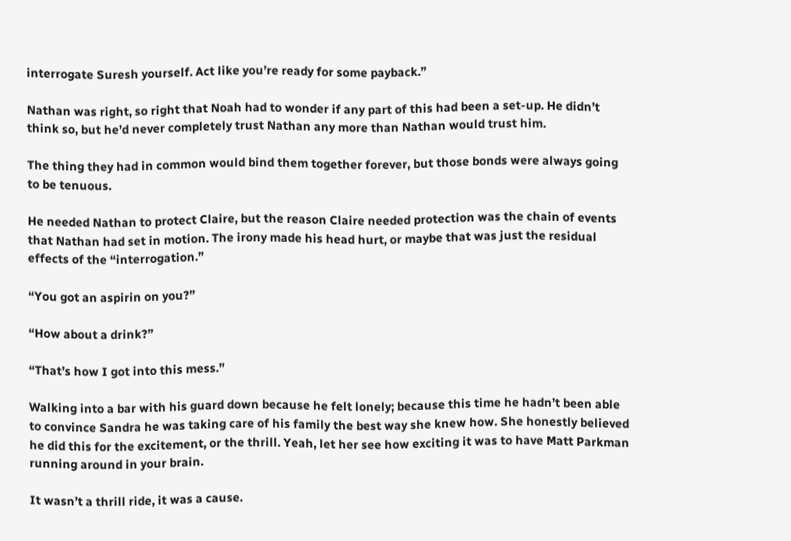interrogate Suresh yourself. Act like you’re ready for some payback.”

Nathan was right, so right that Noah had to wonder if any part of this had been a set-up. He didn’t think so, but he’d never completely trust Nathan any more than Nathan would trust him.

The thing they had in common would bind them together forever, but those bonds were always going to be tenuous.

He needed Nathan to protect Claire, but the reason Claire needed protection was the chain of events that Nathan had set in motion. The irony made his head hurt, or maybe that was just the residual effects of the “interrogation.”

“You got an aspirin on you?”

“How about a drink?”

“That’s how I got into this mess.”

Walking into a bar with his guard down because he felt lonely; because this time he hadn’t been able to convince Sandra he was taking care of his family the best way she knew how. She honestly believed he did this for the excitement, or the thrill. Yeah, let her see how exciting it was to have Matt Parkman running around in your brain.

It wasn’t a thrill ride, it was a cause.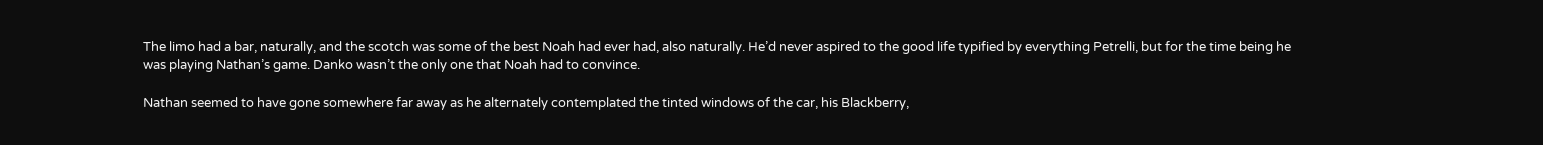The limo had a bar, naturally, and the scotch was some of the best Noah had ever had, also naturally. He’d never aspired to the good life typified by everything Petrelli, but for the time being he was playing Nathan’s game. Danko wasn’t the only one that Noah had to convince.

Nathan seemed to have gone somewhere far away as he alternately contemplated the tinted windows of the car, his Blackberry,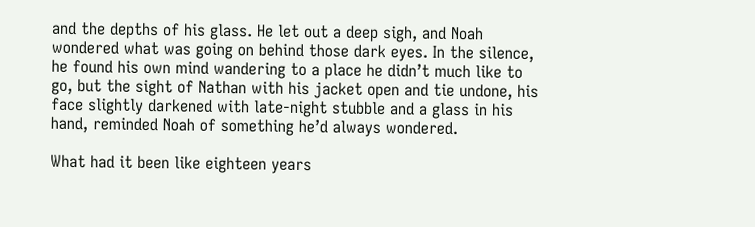and the depths of his glass. He let out a deep sigh, and Noah wondered what was going on behind those dark eyes. In the silence, he found his own mind wandering to a place he didn’t much like to go, but the sight of Nathan with his jacket open and tie undone, his face slightly darkened with late-night stubble and a glass in his hand, reminded Noah of something he’d always wondered.

What had it been like eighteen years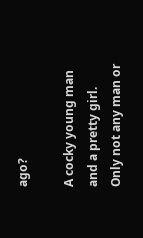ago?

A cocky young man and a pretty girl. Only not any man or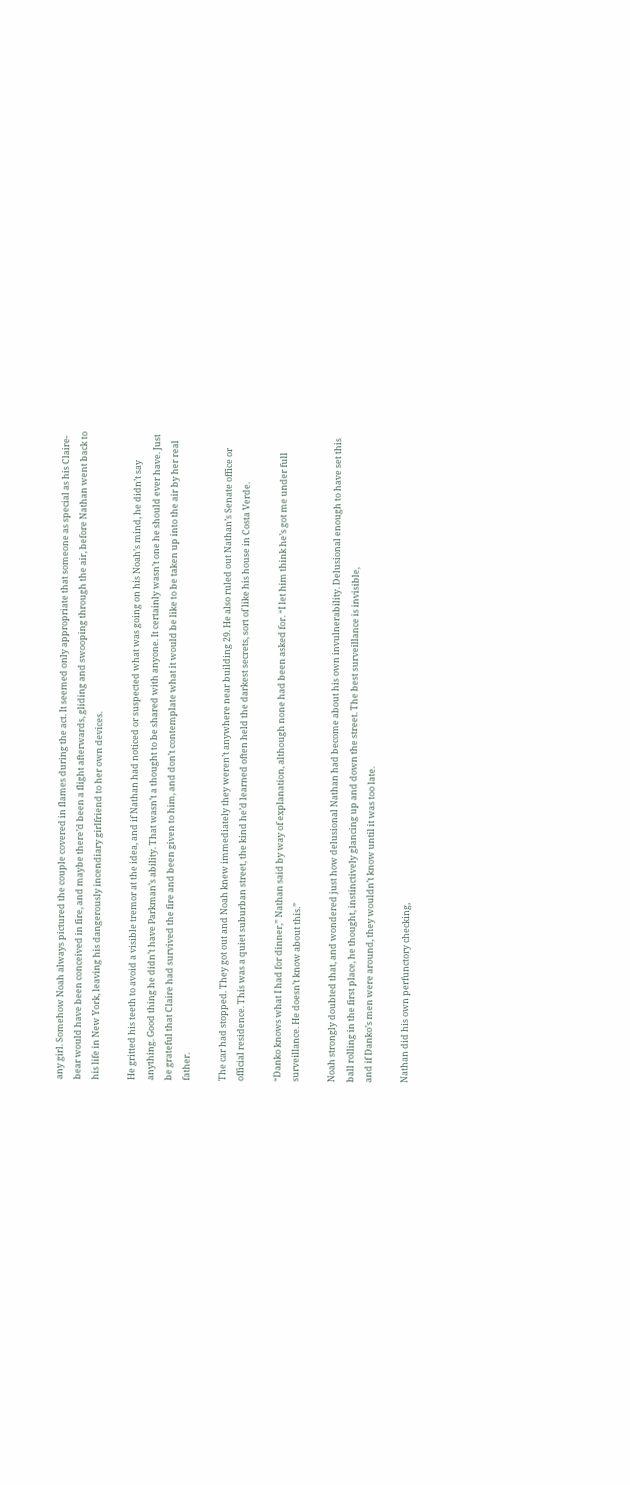any girl. Somehow Noah always pictured the couple covered in flames during the act. It seemed only appropriate that someone as special as his Claire-bear would have been conceived in fire, and maybe there’d been a flight afterwards, gliding and swooping through the air, before Nathan went back to his life in New York, leaving his dangerously incendiary girlfriend to her own devices.

He gritted his teeth to avoid a visible tremor at the idea, and if Nathan had noticed or suspected what was going on his Noah’s mind, he didn’t say anything. Good thing he didn’t have Parkman’s ability. That wasn’t a thought to be shared with anyone. It certainly wasn’t one he should ever have. Just be grateful that Claire had survived the fire and been given to him, and don’t contemplate what it would be like to be taken up into the air by her real father.

The car had stopped. They got out and Noah knew immediately they weren’t anywhere near building 29. He also ruled out Nathan’s Senate office or official residence. This was a quiet suburban street, the kind he’d learned often held the darkest secrets, sort of like his house in Costa Verde.

“Danko knows what I had for dinner,” Nathan said by way of explanation, although none had been asked for. “I let him think he’s got me under full surveillance. He doesn’t know about this.”

Noah strongly doubted that, and wondered just how delusional Nathan had become about his own invulnerability. Delusional enough to have set this ball rolling in the first place, he thought, instinctively glancing up and down the street. The best surveillance is invisible,
and if Danko’s men were around, they wouldn’t know until it was too late.

Nathan did his own perfunctory checking,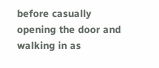before casually opening the door and walking in as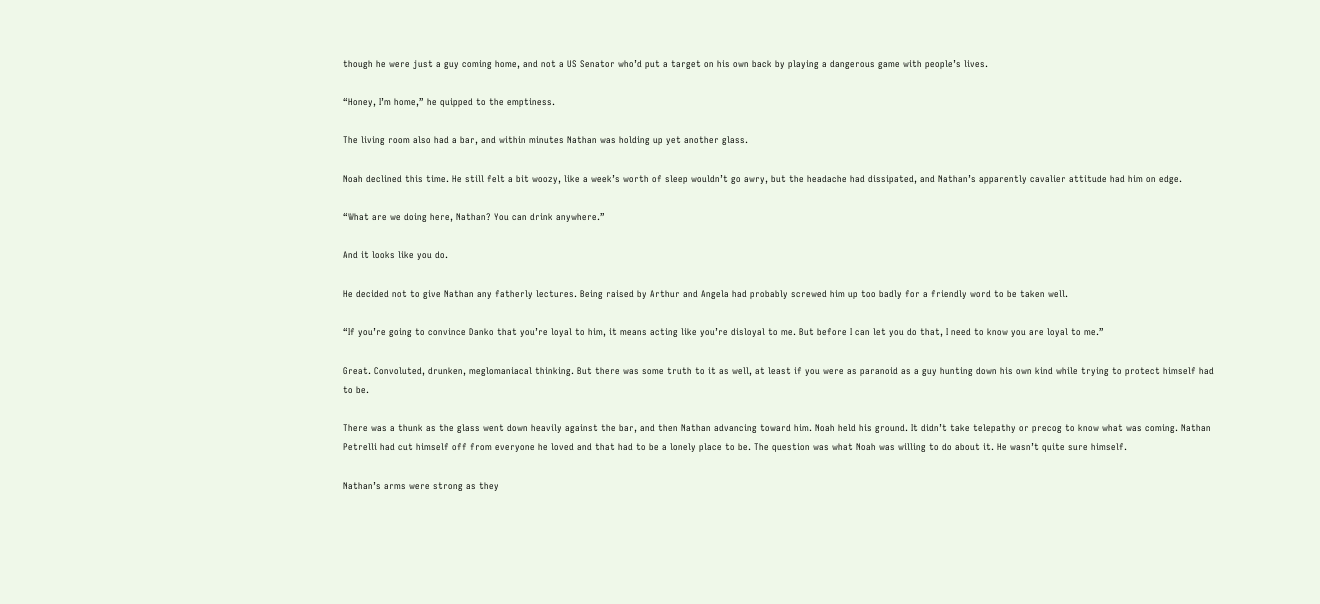though he were just a guy coming home, and not a US Senator who’d put a target on his own back by playing a dangerous game with people’s lives.

“Honey, I’m home,” he quipped to the emptiness.

The living room also had a bar, and within minutes Nathan was holding up yet another glass.

Noah declined this time. He still felt a bit woozy, like a week’s worth of sleep wouldn’t go awry, but the headache had dissipated, and Nathan’s apparently cavalier attitude had him on edge.

“What are we doing here, Nathan? You can drink anywhere.”

And it looks like you do.

He decided not to give Nathan any fatherly lectures. Being raised by Arthur and Angela had probably screwed him up too badly for a friendly word to be taken well.

“If you’re going to convince Danko that you’re loyal to him, it means acting like you’re disloyal to me. But before I can let you do that, I need to know you are loyal to me.”

Great. Convoluted, drunken, meglomaniacal thinking. But there was some truth to it as well, at least if you were as paranoid as a guy hunting down his own kind while trying to protect himself had to be.

There was a thunk as the glass went down heavily against the bar, and then Nathan advancing toward him. Noah held his ground. It didn’t take telepathy or precog to know what was coming. Nathan Petrelli had cut himself off from everyone he loved and that had to be a lonely place to be. The question was what Noah was willing to do about it. He wasn’t quite sure himself.

Nathan’s arms were strong as they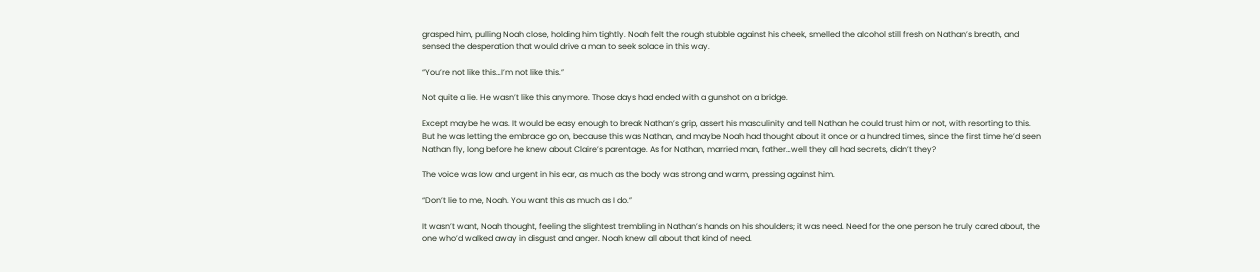grasped him, pulling Noah close, holding him tightly. Noah felt the rough stubble against his cheek, smelled the alcohol still fresh on Nathan’s breath, and sensed the desperation that would drive a man to seek solace in this way.

“You’re not like this…I’m not like this.”

Not quite a lie. He wasn’t like this anymore. Those days had ended with a gunshot on a bridge.

Except maybe he was. It would be easy enough to break Nathan’s grip, assert his masculinity and tell Nathan he could trust him or not, with resorting to this. But he was letting the embrace go on, because this was Nathan, and maybe Noah had thought about it once or a hundred times, since the first time he’d seen Nathan fly, long before he knew about Claire’s parentage. As for Nathan, married man, father…well they all had secrets, didn’t they?

The voice was low and urgent in his ear, as much as the body was strong and warm, pressing against him.

“Don’t lie to me, Noah. You want this as much as I do.”

It wasn’t want, Noah thought, feeling the slightest trembling in Nathan’s hands on his shoulders; it was need. Need for the one person he truly cared about, the one who’d walked away in disgust and anger. Noah knew all about that kind of need.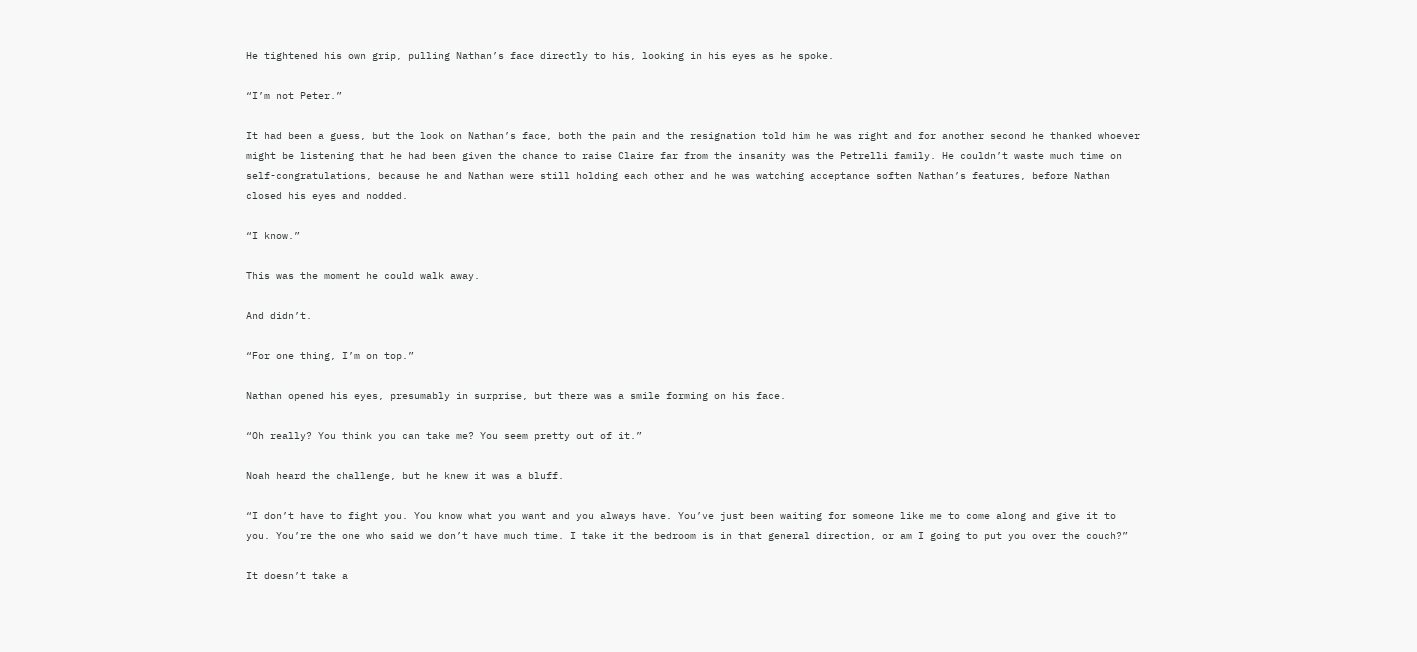He tightened his own grip, pulling Nathan’s face directly to his, looking in his eyes as he spoke.

“I’m not Peter.”

It had been a guess, but the look on Nathan’s face, both the pain and the resignation told him he was right and for another second he thanked whoever might be listening that he had been given the chance to raise Claire far from the insanity was the Petrelli family. He couldn’t waste much time on self-congratulations, because he and Nathan were still holding each other and he was watching acceptance soften Nathan’s features, before Nathan closed his eyes and nodded.

“I know.”

This was the moment he could walk away.

And didn’t.

“For one thing, I’m on top.”

Nathan opened his eyes, presumably in surprise, but there was a smile forming on his face.

“Oh really? You think you can take me? You seem pretty out of it.”

Noah heard the challenge, but he knew it was a bluff.

“I don’t have to fight you. You know what you want and you always have. You’ve just been waiting for someone like me to come along and give it to you. You’re the one who said we don’t have much time. I take it the bedroom is in that general direction, or am I going to put you over the couch?”

It doesn’t take a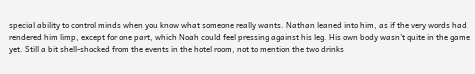special ability to control minds when you know what someone really wants. Nathan leaned into him, as if the very words had rendered him limp, except for one part, which Noah could feel pressing against his leg. His own body wasn’t quite in the game yet. Still a bit shell-shocked from the events in the hotel room, not to mention the two drinks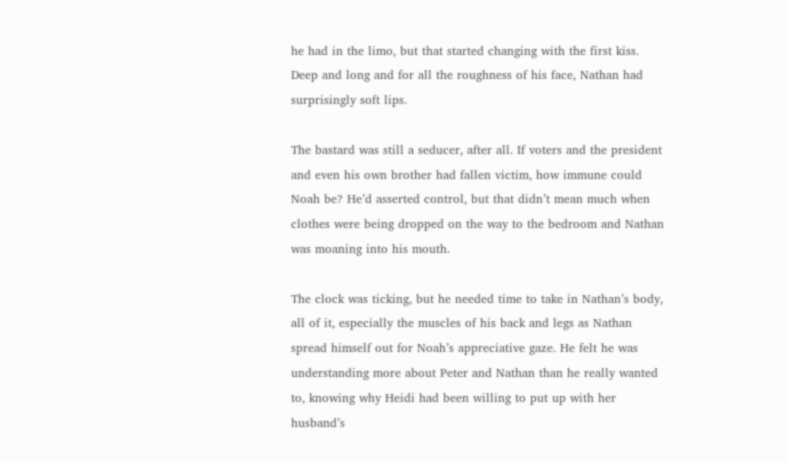he had in the limo, but that started changing with the first kiss. Deep and long and for all the roughness of his face, Nathan had surprisingly soft lips.

The bastard was still a seducer, after all. If voters and the president and even his own brother had fallen victim, how immune could Noah be? He’d asserted control, but that didn’t mean much when clothes were being dropped on the way to the bedroom and Nathan was moaning into his mouth.

The clock was ticking, but he needed time to take in Nathan’s body, all of it, especially the muscles of his back and legs as Nathan spread himself out for Noah’s appreciative gaze. He felt he was understanding more about Peter and Nathan than he really wanted to, knowing why Heidi had been willing to put up with her husband’s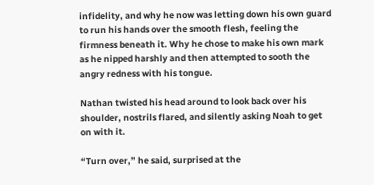infidelity, and why he now was letting down his own guard to run his hands over the smooth flesh, feeling the firmness beneath it. Why he chose to make his own mark as he nipped harshly and then attempted to sooth the angry redness with his tongue.

Nathan twisted his head around to look back over his shoulder, nostrils flared, and silently asking Noah to get on with it.

“Turn over,” he said, surprised at the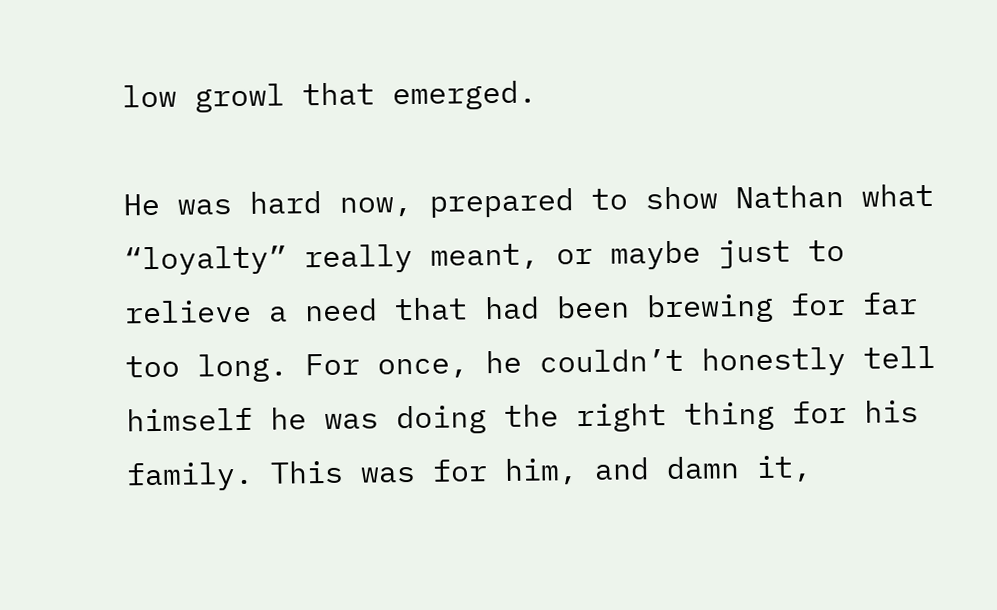low growl that emerged.

He was hard now, prepared to show Nathan what “loyalty” really meant, or maybe just to relieve a need that had been brewing for far too long. For once, he couldn’t honestly tell himself he was doing the right thing for his family. This was for him, and damn it,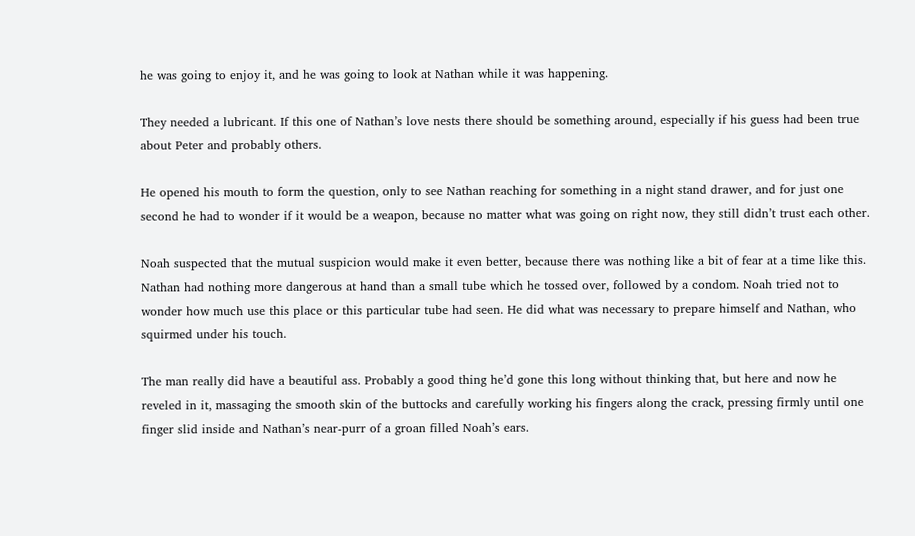he was going to enjoy it, and he was going to look at Nathan while it was happening.

They needed a lubricant. If this one of Nathan’s love nests there should be something around, especially if his guess had been true about Peter and probably others.

He opened his mouth to form the question, only to see Nathan reaching for something in a night stand drawer, and for just one second he had to wonder if it would be a weapon, because no matter what was going on right now, they still didn’t trust each other.

Noah suspected that the mutual suspicion would make it even better, because there was nothing like a bit of fear at a time like this. Nathan had nothing more dangerous at hand than a small tube which he tossed over, followed by a condom. Noah tried not to wonder how much use this place or this particular tube had seen. He did what was necessary to prepare himself and Nathan, who squirmed under his touch.

The man really did have a beautiful ass. Probably a good thing he’d gone this long without thinking that, but here and now he reveled in it, massaging the smooth skin of the buttocks and carefully working his fingers along the crack, pressing firmly until one finger slid inside and Nathan’s near-purr of a groan filled Noah’s ears.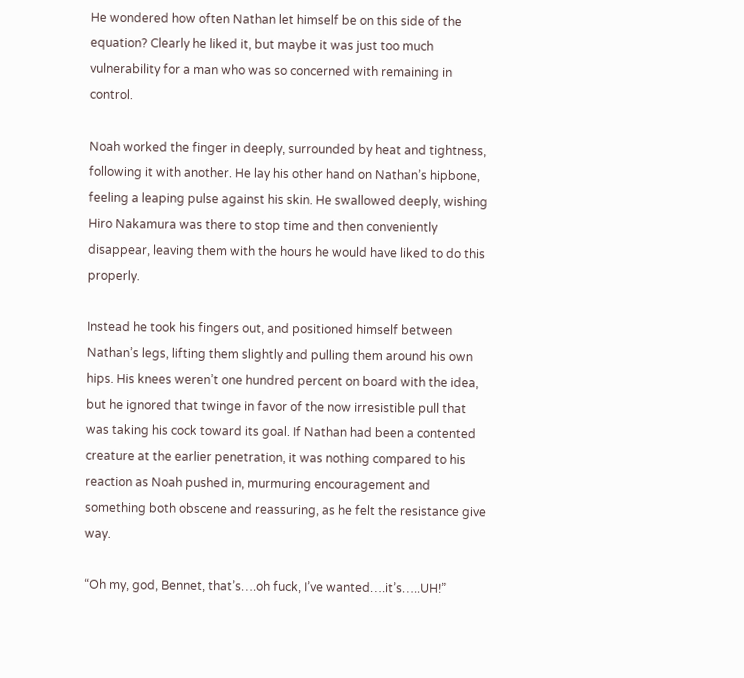He wondered how often Nathan let himself be on this side of the equation? Clearly he liked it, but maybe it was just too much vulnerability for a man who was so concerned with remaining in control.

Noah worked the finger in deeply, surrounded by heat and tightness, following it with another. He lay his other hand on Nathan’s hipbone, feeling a leaping pulse against his skin. He swallowed deeply, wishing Hiro Nakamura was there to stop time and then conveniently disappear, leaving them with the hours he would have liked to do this properly.

Instead he took his fingers out, and positioned himself between Nathan’s legs, lifting them slightly and pulling them around his own hips. His knees weren’t one hundred percent on board with the idea, but he ignored that twinge in favor of the now irresistible pull that was taking his cock toward its goal. If Nathan had been a contented creature at the earlier penetration, it was nothing compared to his reaction as Noah pushed in, murmuring encouragement and something both obscene and reassuring, as he felt the resistance give way.

“Oh my, god, Bennet, that’s….oh fuck, I’ve wanted….it’s…..UH!”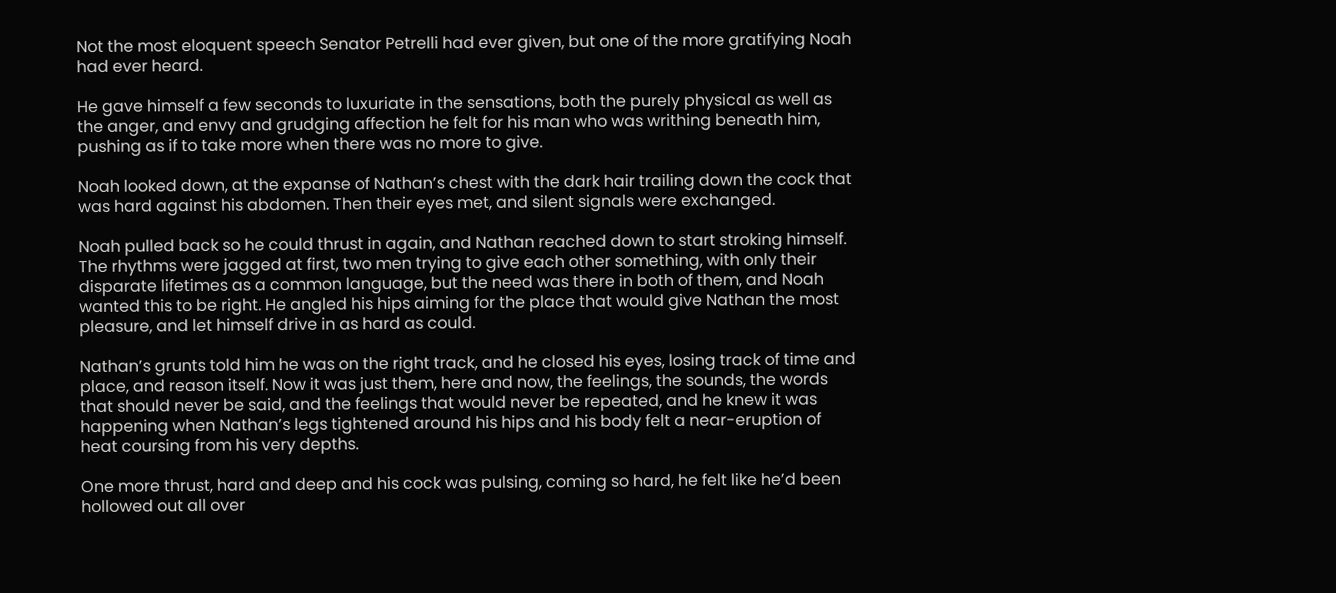Not the most eloquent speech Senator Petrelli had ever given, but one of the more gratifying Noah had ever heard.

He gave himself a few seconds to luxuriate in the sensations, both the purely physical as well as the anger, and envy and grudging affection he felt for his man who was writhing beneath him, pushing as if to take more when there was no more to give.

Noah looked down, at the expanse of Nathan’s chest with the dark hair trailing down the cock that was hard against his abdomen. Then their eyes met, and silent signals were exchanged.

Noah pulled back so he could thrust in again, and Nathan reached down to start stroking himself. The rhythms were jagged at first, two men trying to give each other something, with only their disparate lifetimes as a common language, but the need was there in both of them, and Noah wanted this to be right. He angled his hips aiming for the place that would give Nathan the most pleasure, and let himself drive in as hard as could.

Nathan’s grunts told him he was on the right track, and he closed his eyes, losing track of time and place, and reason itself. Now it was just them, here and now, the feelings, the sounds, the words that should never be said, and the feelings that would never be repeated, and he knew it was happening when Nathan’s legs tightened around his hips and his body felt a near-eruption of heat coursing from his very depths.

One more thrust, hard and deep and his cock was pulsing, coming so hard, he felt like he’d been hollowed out all over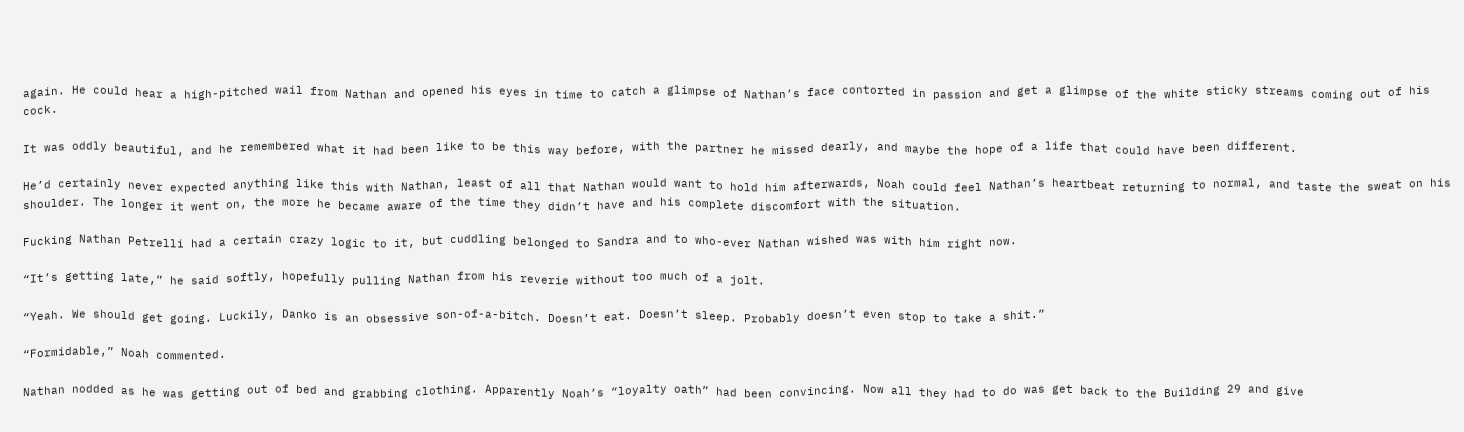again. He could hear a high-pitched wail from Nathan and opened his eyes in time to catch a glimpse of Nathan’s face contorted in passion and get a glimpse of the white sticky streams coming out of his cock.

It was oddly beautiful, and he remembered what it had been like to be this way before, with the partner he missed dearly, and maybe the hope of a life that could have been different.

He’d certainly never expected anything like this with Nathan, least of all that Nathan would want to hold him afterwards, Noah could feel Nathan’s heartbeat returning to normal, and taste the sweat on his shoulder. The longer it went on, the more he became aware of the time they didn’t have and his complete discomfort with the situation.

Fucking Nathan Petrelli had a certain crazy logic to it, but cuddling belonged to Sandra and to who-ever Nathan wished was with him right now.

“It’s getting late,” he said softly, hopefully pulling Nathan from his reverie without too much of a jolt.

“Yeah. We should get going. Luckily, Danko is an obsessive son-of-a-bitch. Doesn’t eat. Doesn’t sleep. Probably doesn’t even stop to take a shit.”

“Formidable,” Noah commented.

Nathan nodded as he was getting out of bed and grabbing clothing. Apparently Noah’s “loyalty oath” had been convincing. Now all they had to do was get back to the Building 29 and give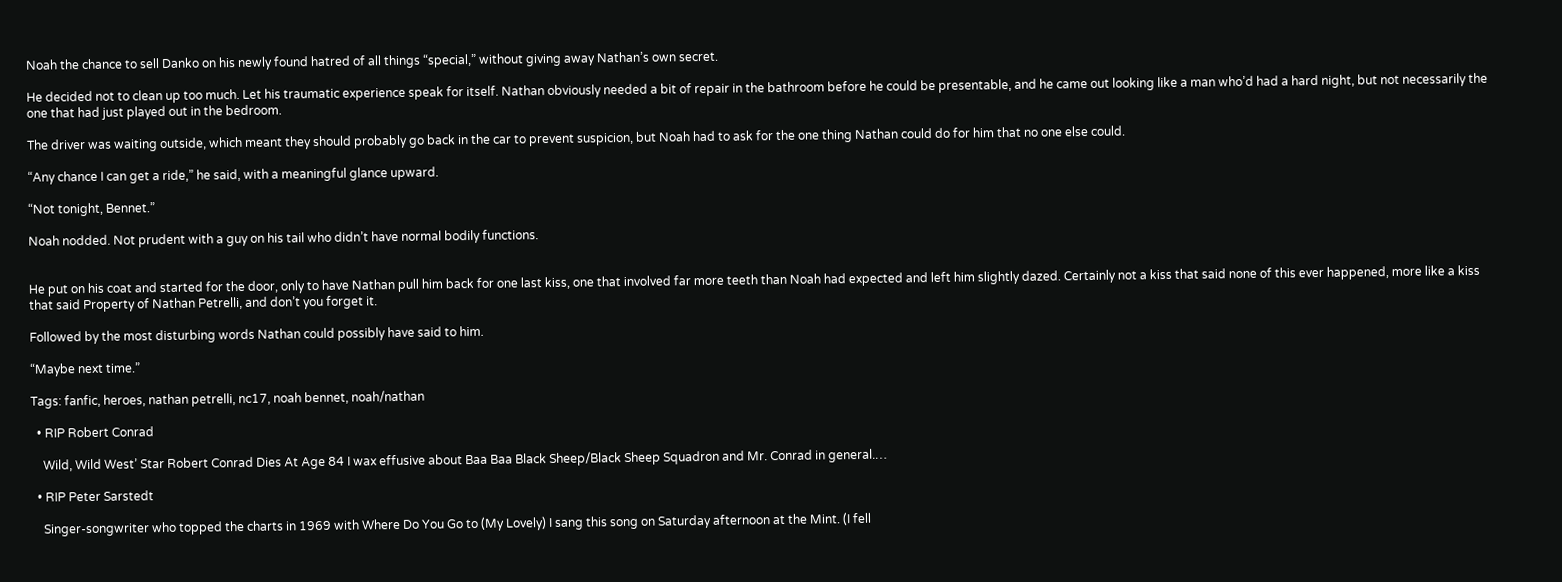Noah the chance to sell Danko on his newly found hatred of all things “special,” without giving away Nathan’s own secret.

He decided not to clean up too much. Let his traumatic experience speak for itself. Nathan obviously needed a bit of repair in the bathroom before he could be presentable, and he came out looking like a man who’d had a hard night, but not necessarily the one that had just played out in the bedroom.

The driver was waiting outside, which meant they should probably go back in the car to prevent suspicion, but Noah had to ask for the one thing Nathan could do for him that no one else could.

“Any chance I can get a ride,” he said, with a meaningful glance upward.

“Not tonight, Bennet.”

Noah nodded. Not prudent with a guy on his tail who didn’t have normal bodily functions.


He put on his coat and started for the door, only to have Nathan pull him back for one last kiss, one that involved far more teeth than Noah had expected and left him slightly dazed. Certainly not a kiss that said none of this ever happened, more like a kiss that said Property of Nathan Petrelli, and don’t you forget it.

Followed by the most disturbing words Nathan could possibly have said to him.

“Maybe next time.”

Tags: fanfic, heroes, nathan petrelli, nc17, noah bennet, noah/nathan

  • RIP Robert Conrad

    Wild, Wild West’ Star Robert Conrad Dies At Age 84 I wax effusive about Baa Baa Black Sheep/Black Sheep Squadron and Mr. Conrad in general.…

  • RIP Peter Sarstedt

    Singer-songwriter who topped the charts in 1969 with Where Do You Go to (My Lovely) I sang this song on Saturday afternoon at the Mint. (I fell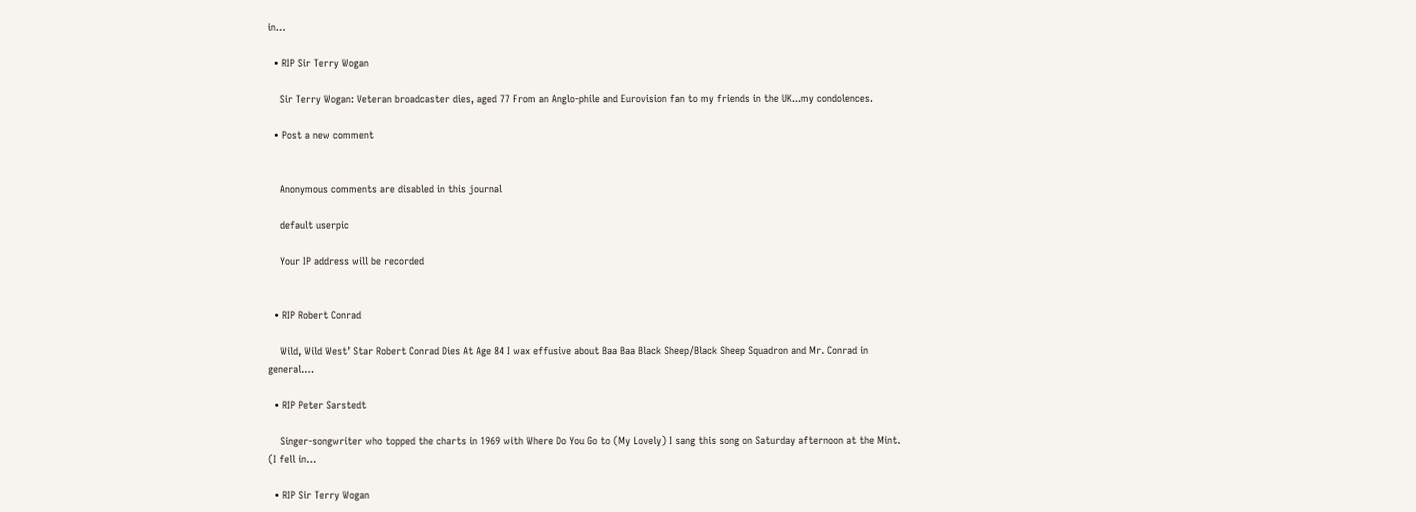in…

  • RIP Sir Terry Wogan

    Sir Terry Wogan: Veteran broadcaster dies, aged 77 From an Anglo-phile and Eurovision fan to my friends in the UK...my condolences.

  • Post a new comment


    Anonymous comments are disabled in this journal

    default userpic

    Your IP address will be recorded


  • RIP Robert Conrad

    Wild, Wild West’ Star Robert Conrad Dies At Age 84 I wax effusive about Baa Baa Black Sheep/Black Sheep Squadron and Mr. Conrad in general.…

  • RIP Peter Sarstedt

    Singer-songwriter who topped the charts in 1969 with Where Do You Go to (My Lovely) I sang this song on Saturday afternoon at the Mint. (I fell in…

  • RIP Sir Terry Wogan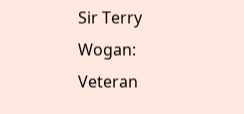Sir Terry Wogan: Veteran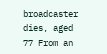broadcaster dies, aged 77 From an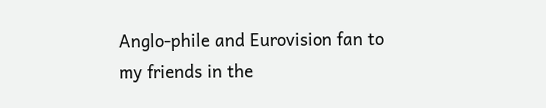Anglo-phile and Eurovision fan to my friends in the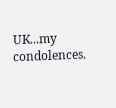UK...my condolences.